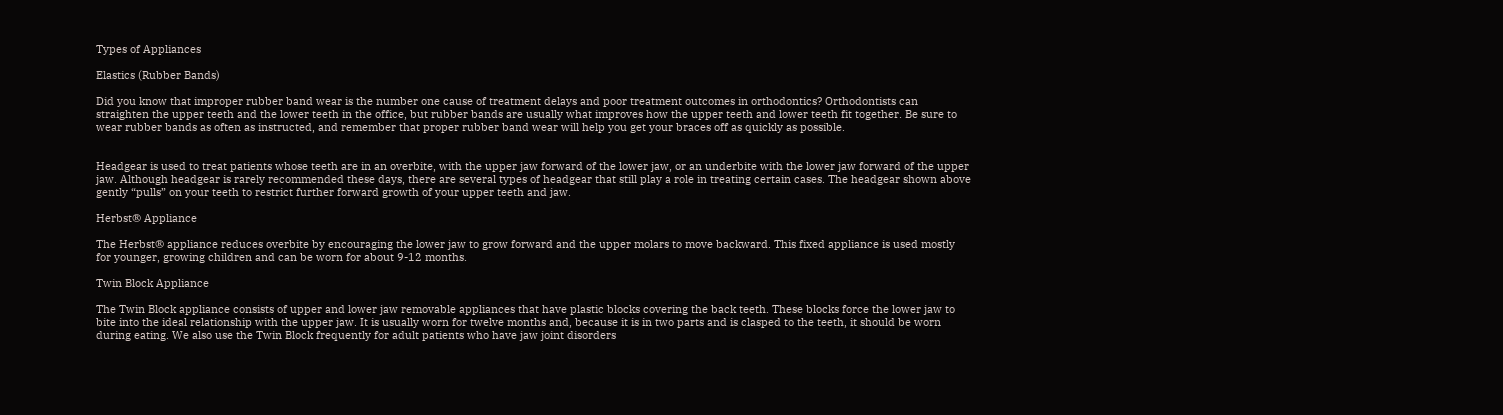Types of Appliances

Elastics (Rubber Bands)

Did you know that improper rubber band wear is the number one cause of treatment delays and poor treatment outcomes in orthodontics? Orthodontists can straighten the upper teeth and the lower teeth in the office, but rubber bands are usually what improves how the upper teeth and lower teeth fit together. Be sure to wear rubber bands as often as instructed, and remember that proper rubber band wear will help you get your braces off as quickly as possible.


Headgear is used to treat patients whose teeth are in an overbite, with the upper jaw forward of the lower jaw, or an underbite with the lower jaw forward of the upper jaw. Although headgear is rarely recommended these days, there are several types of headgear that still play a role in treating certain cases. The headgear shown above gently “pulls” on your teeth to restrict further forward growth of your upper teeth and jaw.

Herbst® Appliance

The Herbst® appliance reduces overbite by encouraging the lower jaw to grow forward and the upper molars to move backward. This fixed appliance is used mostly for younger, growing children and can be worn for about 9-12 months.

Twin Block Appliance

The Twin Block appliance consists of upper and lower jaw removable appliances that have plastic blocks covering the back teeth. These blocks force the lower jaw to bite into the ideal relationship with the upper jaw. It is usually worn for twelve months and, because it is in two parts and is clasped to the teeth, it should be worn during eating. We also use the Twin Block frequently for adult patients who have jaw joint disorders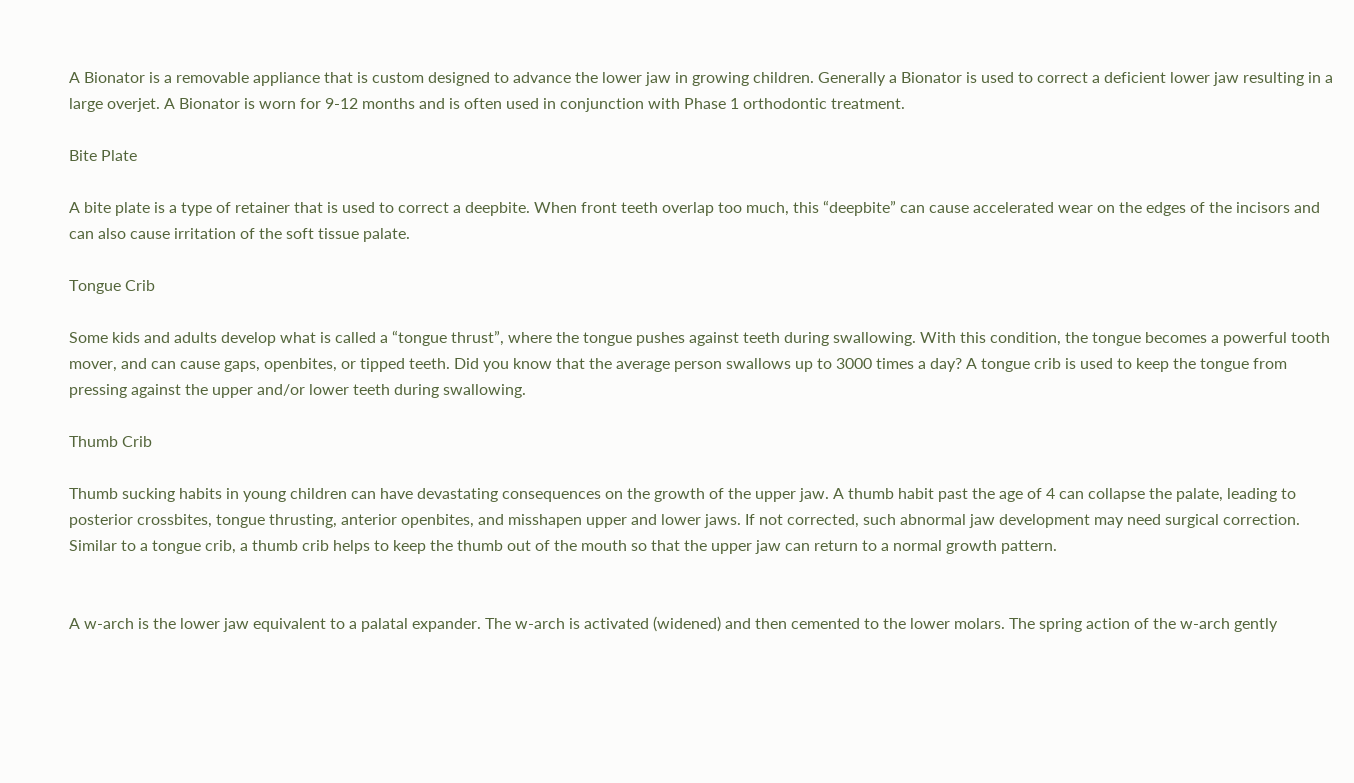A Bionator is a removable appliance that is custom designed to advance the lower jaw in growing children. Generally a Bionator is used to correct a deficient lower jaw resulting in a large overjet. A Bionator is worn for 9-12 months and is often used in conjunction with Phase 1 orthodontic treatment.

Bite Plate

A bite plate is a type of retainer that is used to correct a deepbite. When front teeth overlap too much, this “deepbite” can cause accelerated wear on the edges of the incisors and can also cause irritation of the soft tissue palate.

Tongue Crib

Some kids and adults develop what is called a “tongue thrust”, where the tongue pushes against teeth during swallowing. With this condition, the tongue becomes a powerful tooth mover, and can cause gaps, openbites, or tipped teeth. Did you know that the average person swallows up to 3000 times a day? A tongue crib is used to keep the tongue from pressing against the upper and/or lower teeth during swallowing.

Thumb Crib

Thumb sucking habits in young children can have devastating consequences on the growth of the upper jaw. A thumb habit past the age of 4 can collapse the palate, leading to posterior crossbites, tongue thrusting, anterior openbites, and misshapen upper and lower jaws. If not corrected, such abnormal jaw development may need surgical correction. Similar to a tongue crib, a thumb crib helps to keep the thumb out of the mouth so that the upper jaw can return to a normal growth pattern.


A w-arch is the lower jaw equivalent to a palatal expander. The w-arch is activated (widened) and then cemented to the lower molars. The spring action of the w-arch gently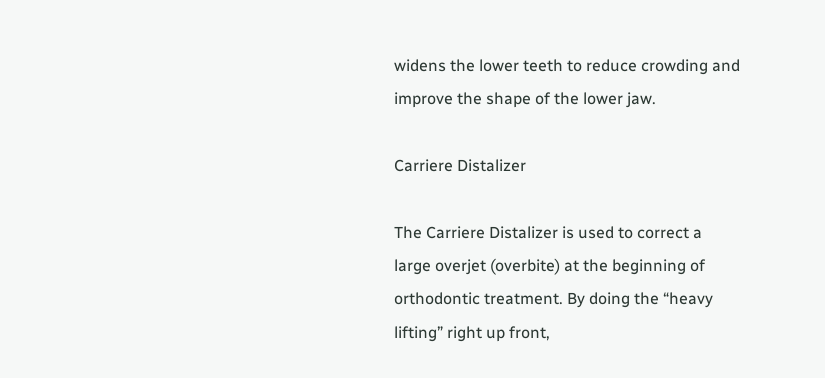widens the lower teeth to reduce crowding and improve the shape of the lower jaw.

Carriere Distalizer

The Carriere Distalizer is used to correct a large overjet (overbite) at the beginning of orthodontic treatment. By doing the “heavy lifting” right up front,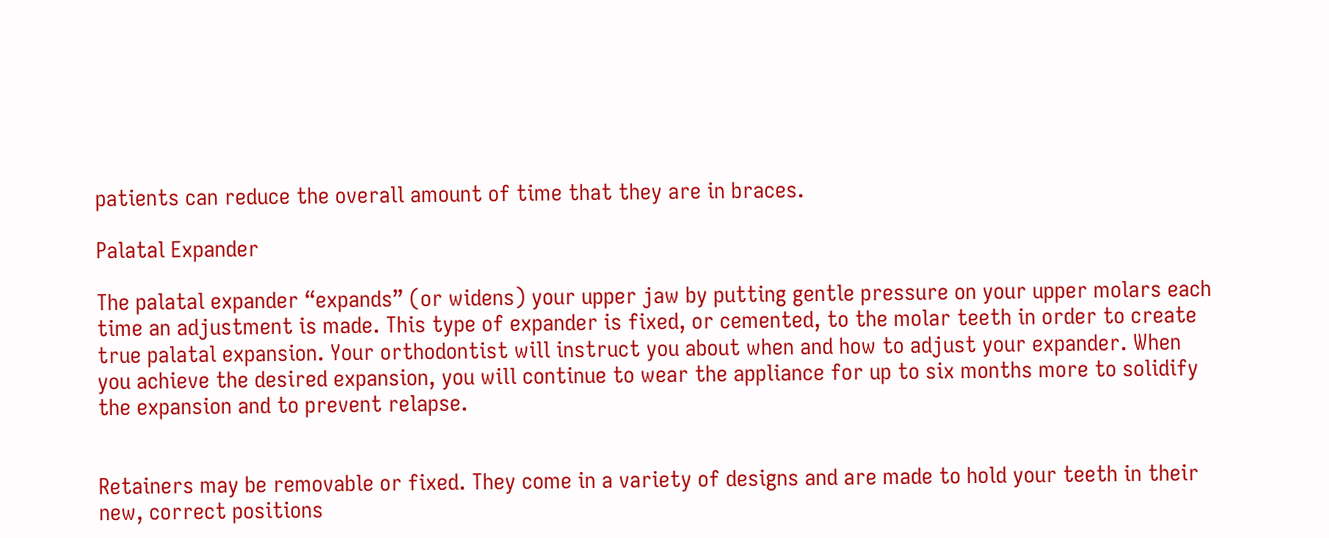patients can reduce the overall amount of time that they are in braces.

Palatal Expander

The palatal expander “expands” (or widens) your upper jaw by putting gentle pressure on your upper molars each time an adjustment is made. This type of expander is fixed, or cemented, to the molar teeth in order to create true palatal expansion. Your orthodontist will instruct you about when and how to adjust your expander. When you achieve the desired expansion, you will continue to wear the appliance for up to six months more to solidify the expansion and to prevent relapse.


Retainers may be removable or fixed. They come in a variety of designs and are made to hold your teeth in their new, correct positions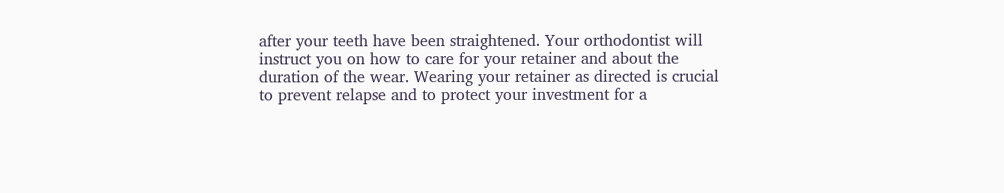after your teeth have been straightened. Your orthodontist will instruct you on how to care for your retainer and about the duration of the wear. Wearing your retainer as directed is crucial to prevent relapse and to protect your investment for a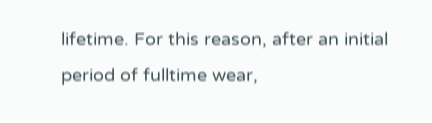lifetime. For this reason, after an initial period of fulltime wear,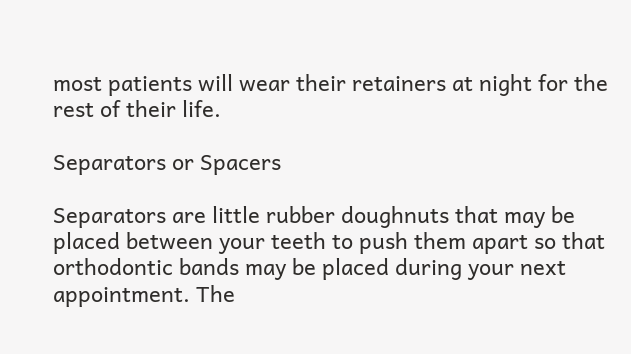most patients will wear their retainers at night for the rest of their life.

Separators or Spacers

Separators are little rubber doughnuts that may be placed between your teeth to push them apart so that orthodontic bands may be placed during your next appointment. The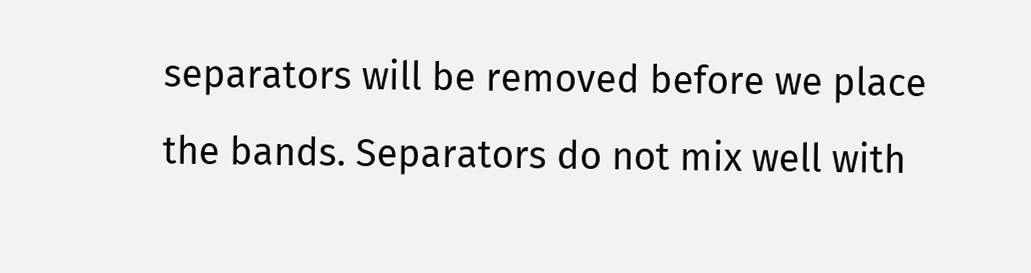separators will be removed before we place the bands. Separators do not mix well with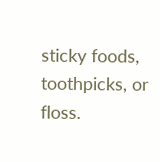sticky foods, toothpicks, or floss.